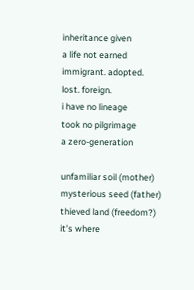inheritance given
a life not earned
immigrant. adopted.
lost. foreign.
i have no lineage
took no pilgrimage
a zero-generation

unfamiliar soil (mother)
mysterious seed (father)
thieved land (freedom?)
it’s where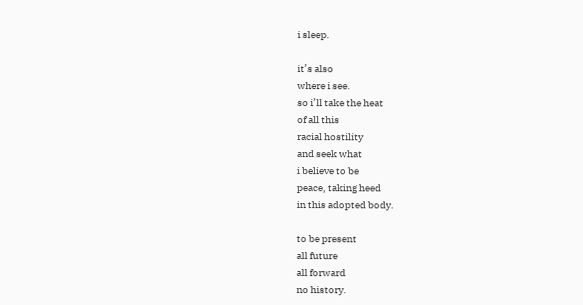i sleep.

it’s also
where i see.
so i’ll take the heat
of all this
racial hostility
and seek what
i believe to be
peace, taking heed
in this adopted body.

to be present
all future
all forward
no history.